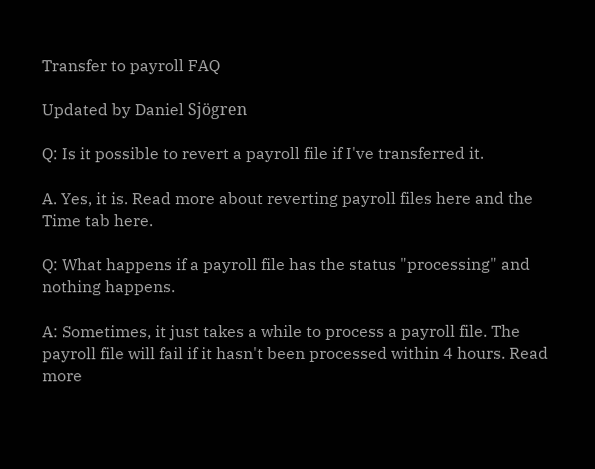Transfer to payroll FAQ

Updated by Daniel Sjögren

Q: Is it possible to revert a payroll file if I've transferred it.

A. Yes, it is. Read more about reverting payroll files here and the Time tab here.

Q: What happens if a payroll file has the status "processing" and nothing happens.

A: Sometimes, it just takes a while to process a payroll file. The payroll file will fail if it hasn't been processed within 4 hours. Read more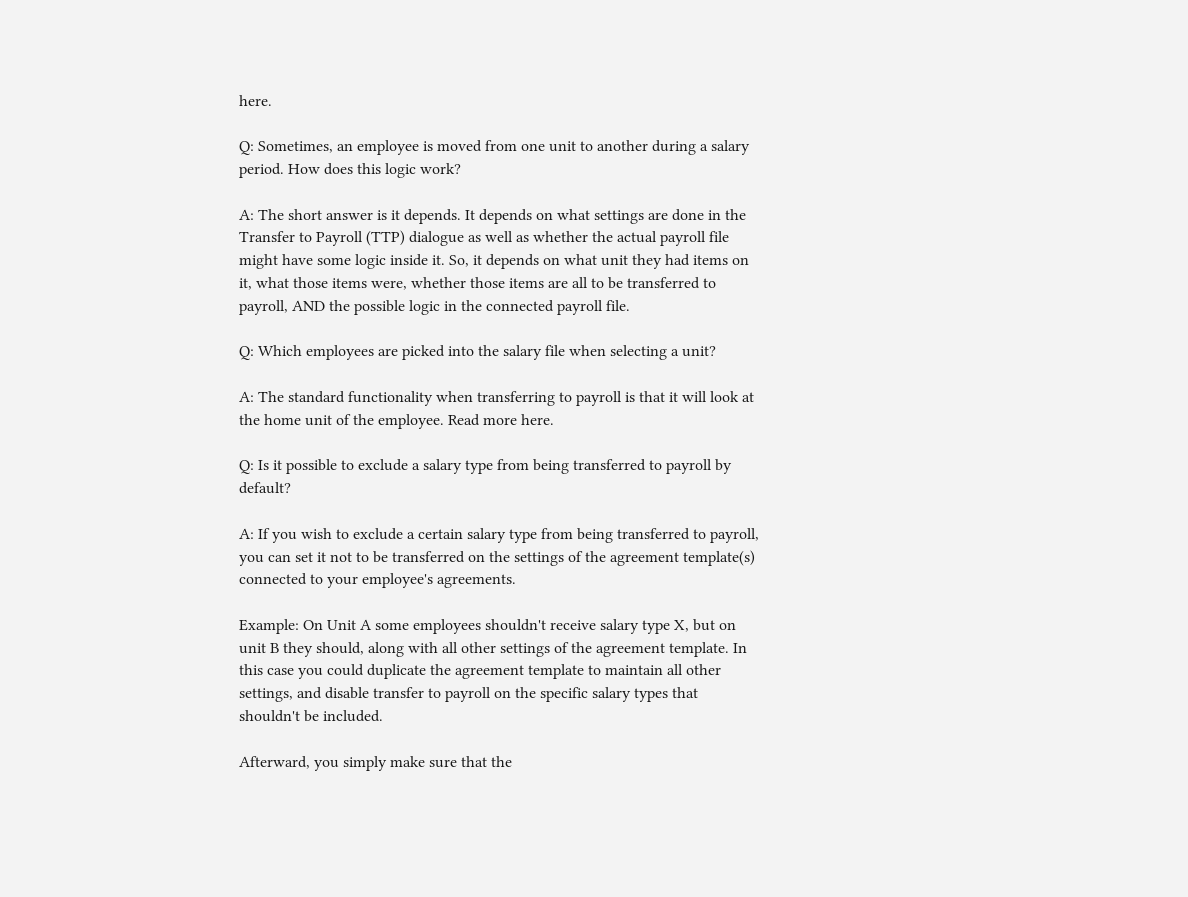here.

Q: Sometimes, an employee is moved from one unit to another during a salary period. How does this logic work?

A: The short answer is it depends. It depends on what settings are done in the Transfer to Payroll (TTP) dialogue as well as whether the actual payroll file might have some logic inside it. So, it depends on what unit they had items on it, what those items were, whether those items are all to be transferred to payroll, AND the possible logic in the connected payroll file.

Q: Which employees are picked into the salary file when selecting a unit?

A: The standard functionality when transferring to payroll is that it will look at the home unit of the employee. Read more here.

Q: Is it possible to exclude a salary type from being transferred to payroll by default?

A: If you wish to exclude a certain salary type from being transferred to payroll, you can set it not to be transferred on the settings of the agreement template(s) connected to your employee's agreements.

Example: On Unit A some employees shouldn't receive salary type X, but on unit B they should, along with all other settings of the agreement template. In this case you could duplicate the agreement template to maintain all other settings, and disable transfer to payroll on the specific salary types that shouldn't be included.

Afterward, you simply make sure that the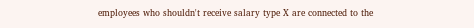employees who shouldn't receive salary type X are connected to the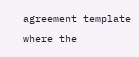agreement template where the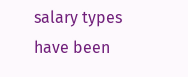salary types have been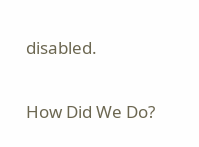disabled.

How Did We Do?